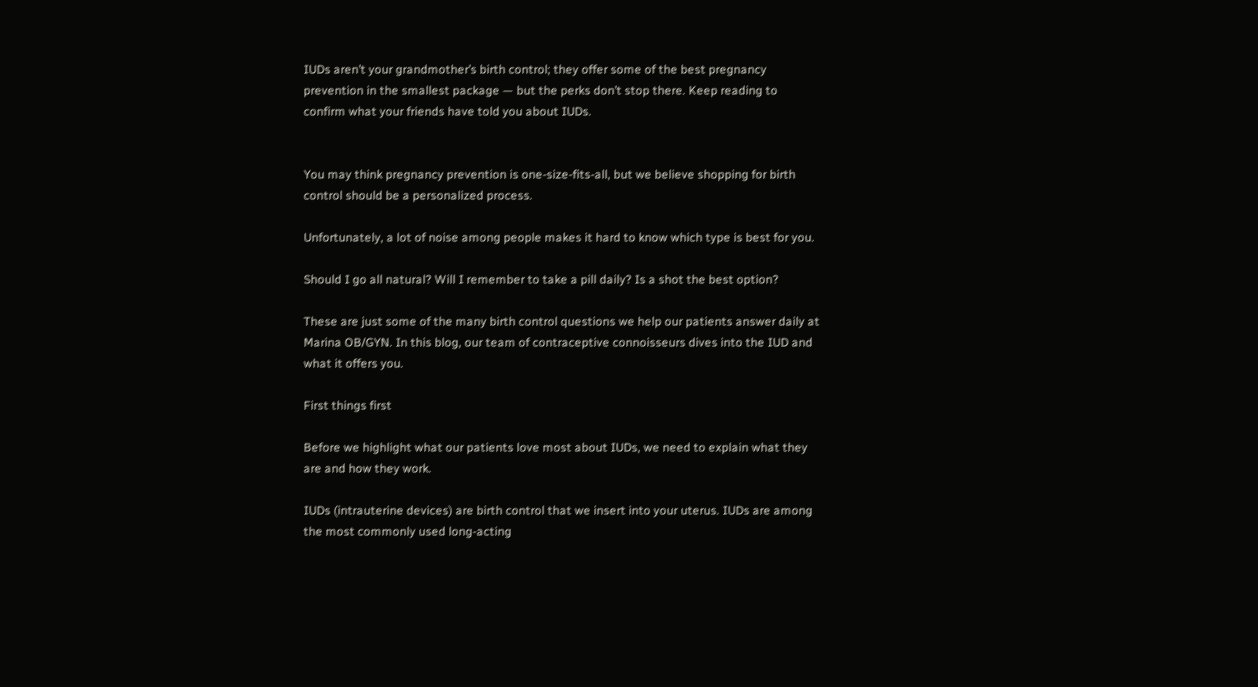IUDs aren’t your grandmother’s birth control; they offer some of the best pregnancy prevention in the smallest package — but the perks don’t stop there. Keep reading to confirm what your friends have told you about IUDs.


You may think pregnancy prevention is one-size-fits-all, but we believe shopping for birth control should be a personalized process.

Unfortunately, a lot of noise among people makes it hard to know which type is best for you.

Should I go all natural? Will I remember to take a pill daily? Is a shot the best option?

These are just some of the many birth control questions we help our patients answer daily at Marina OB/GYN. In this blog, our team of contraceptive connoisseurs dives into the IUD and what it offers you.

First things first

Before we highlight what our patients love most about IUDs, we need to explain what they are and how they work.

IUDs (intrauterine devices) are birth control that we insert into your uterus. IUDs are among the most commonly used long-acting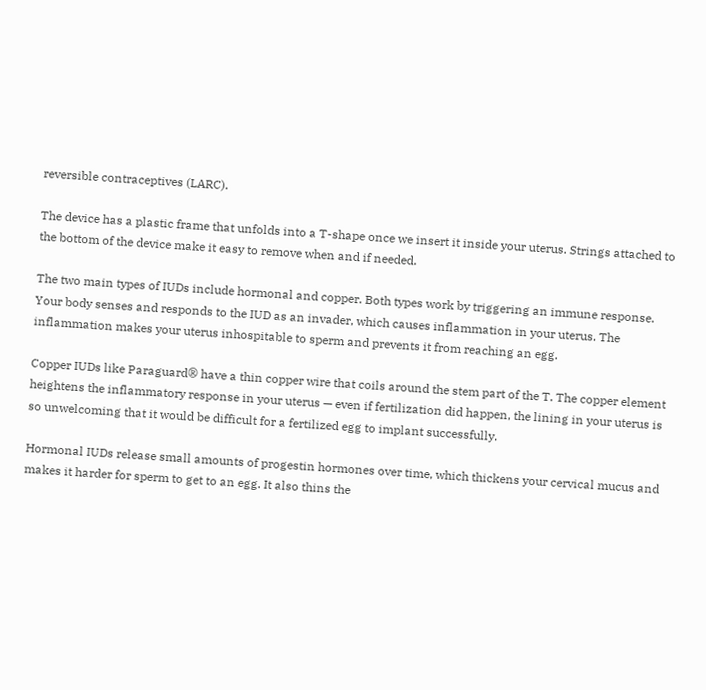reversible contraceptives (LARC).

The device has a plastic frame that unfolds into a T-shape once we insert it inside your uterus. Strings attached to the bottom of the device make it easy to remove when and if needed.

The two main types of IUDs include hormonal and copper. Both types work by triggering an immune response. Your body senses and responds to the IUD as an invader, which causes inflammation in your uterus. The inflammation makes your uterus inhospitable to sperm and prevents it from reaching an egg.

Copper IUDs like Paraguard® have a thin copper wire that coils around the stem part of the T. The copper element heightens the inflammatory response in your uterus — even if fertilization did happen, the lining in your uterus is so unwelcoming that it would be difficult for a fertilized egg to implant successfully.

Hormonal IUDs release small amounts of progestin hormones over time, which thickens your cervical mucus and makes it harder for sperm to get to an egg. It also thins the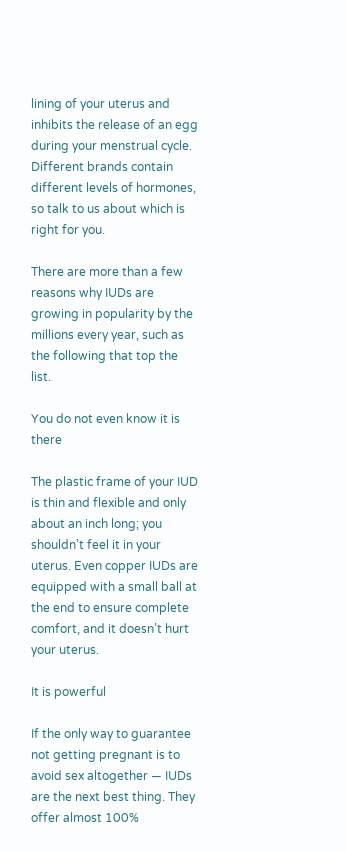lining of your uterus and inhibits the release of an egg during your menstrual cycle. Different brands contain different levels of hormones, so talk to us about which is right for you.

There are more than a few reasons why IUDs are growing in popularity by the millions every year, such as the following that top the list.

You do not even know it is there

The plastic frame of your IUD is thin and flexible and only about an inch long; you shouldn’t feel it in your uterus. Even copper IUDs are equipped with a small ball at the end to ensure complete comfort, and it doesn’t hurt your uterus.

It is powerful

If the only way to guarantee not getting pregnant is to avoid sex altogether — IUDs are the next best thing. They offer almost 100%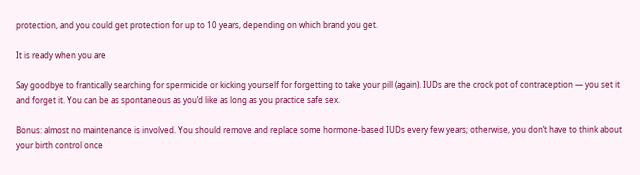protection, and you could get protection for up to 10 years, depending on which brand you get.

It is ready when you are

Say goodbye to frantically searching for spermicide or kicking yourself for forgetting to take your pill (again). IUDs are the crock pot of contraception — you set it and forget it. You can be as spontaneous as you’d like as long as you practice safe sex.

Bonus: almost no maintenance is involved. You should remove and replace some hormone-based IUDs every few years; otherwise, you don’t have to think about your birth control once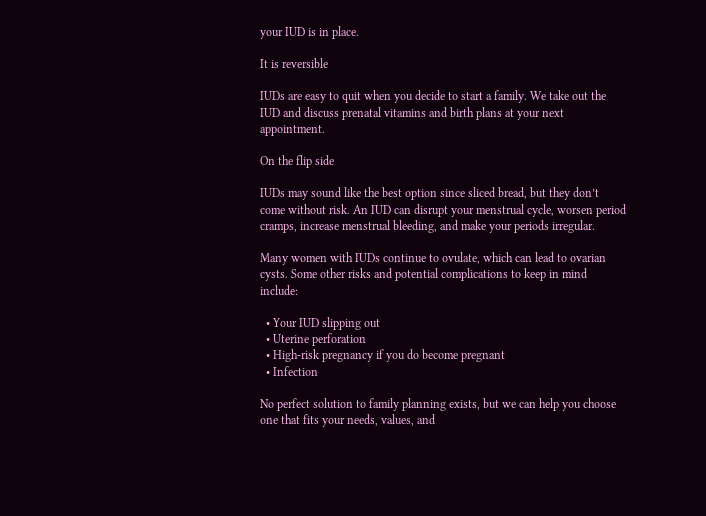your IUD is in place.

It is reversible

IUDs are easy to quit when you decide to start a family. We take out the IUD and discuss prenatal vitamins and birth plans at your next appointment.

On the flip side

IUDs may sound like the best option since sliced bread, but they don’t come without risk. An IUD can disrupt your menstrual cycle, worsen period cramps, increase menstrual bleeding, and make your periods irregular.

Many women with IUDs continue to ovulate, which can lead to ovarian cysts. Some other risks and potential complications to keep in mind include:

  • Your IUD slipping out
  • Uterine perforation
  • High-risk pregnancy if you do become pregnant
  • Infection

No perfect solution to family planning exists, but we can help you choose one that fits your needs, values, and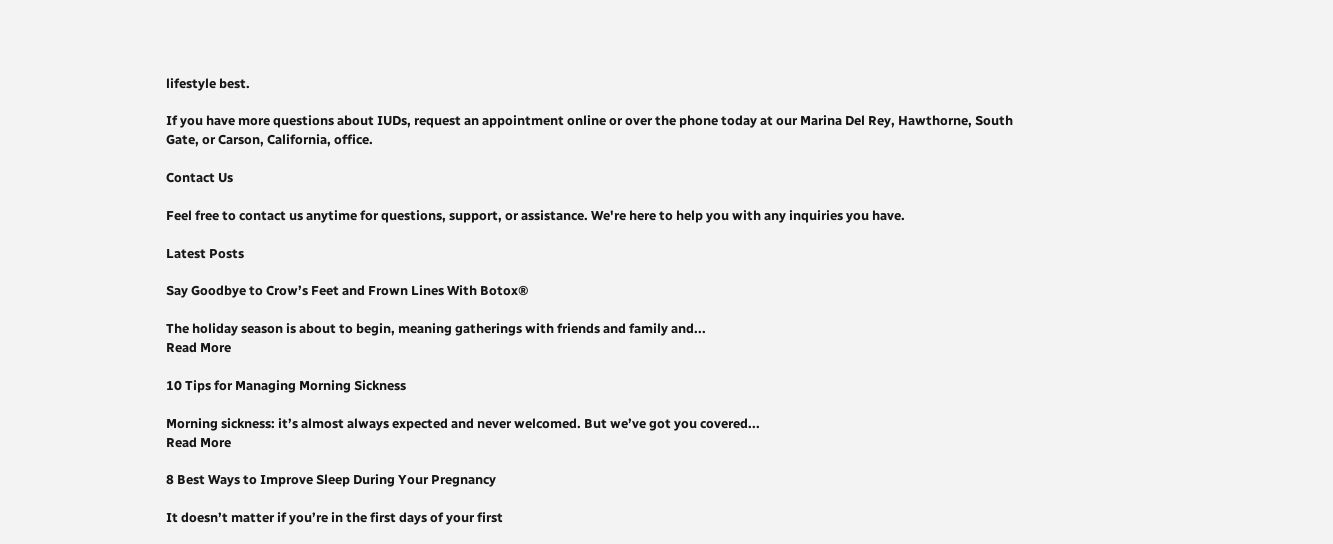lifestyle best.

If you have more questions about IUDs, request an appointment online or over the phone today at our Marina Del Rey, Hawthorne, South Gate, or Carson, California, office.

Contact Us

Feel free to contact us anytime for questions, support, or assistance. We're here to help you with any inquiries you have.

Latest Posts

Say Goodbye to Crow’s Feet and Frown Lines With Botox®

The holiday season is about to begin, meaning gatherings with friends and family and...
Read More

10 Tips for Managing Morning Sickness

Morning sickness: it’s almost always expected and never welcomed. But we’ve got you covered...
Read More

8 Best Ways to Improve Sleep During Your Pregnancy

It doesn’t matter if you’re in the first days of your first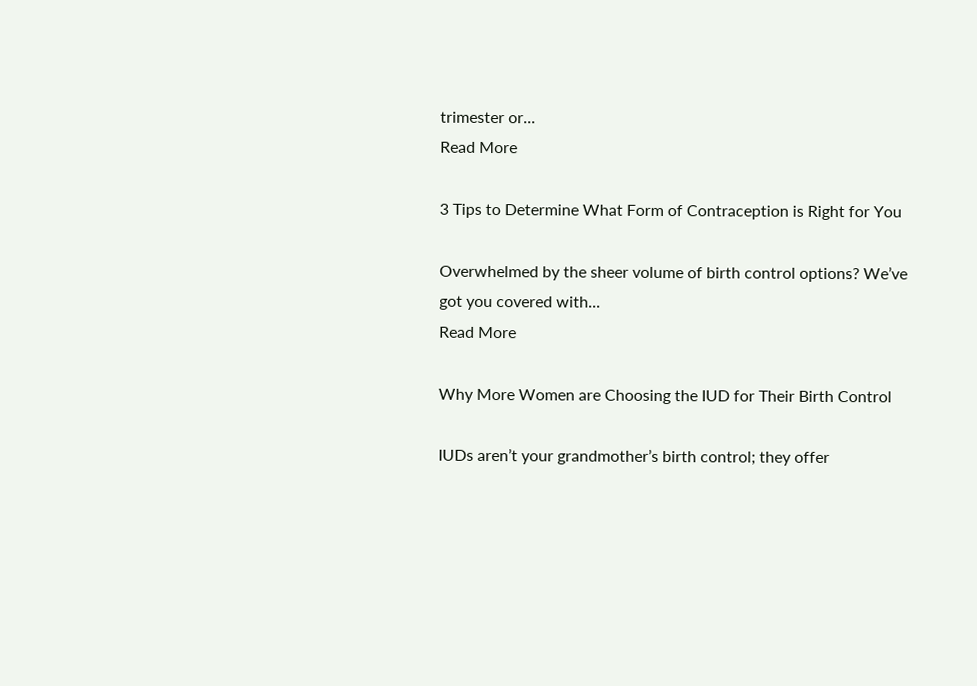trimester or...
Read More

3 Tips to Determine What Form of Contraception is Right for You

Overwhelmed by the sheer volume of birth control options? We’ve got you covered with...
Read More

Why More Women are Choosing the IUD for Their Birth Control

IUDs aren’t your grandmother’s birth control; they offer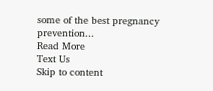some of the best pregnancy prevention...
Read More
Text Us
Skip to content